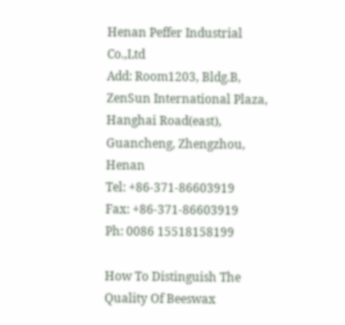Henan Peffer Industrial Co.,Ltd
Add: Room1203, Bldg.B, ZenSun International Plaza, Hanghai Road(east), Guancheng, Zhengzhou, Henan
Tel: +86-371-86603919
Fax: +86-371-86603919
Ph: 0086 15518158199

How To Distinguish The Quality Of Beeswax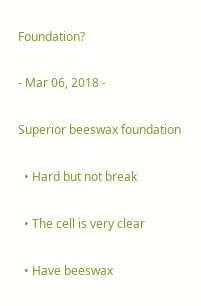Foundation?

- Mar 06, 2018 -

Superior beeswax foundation

  • Hard but not break

  • The cell is very clear

  • Have beeswax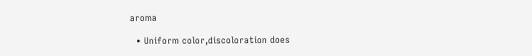aroma

  • Uniform color,discoloration does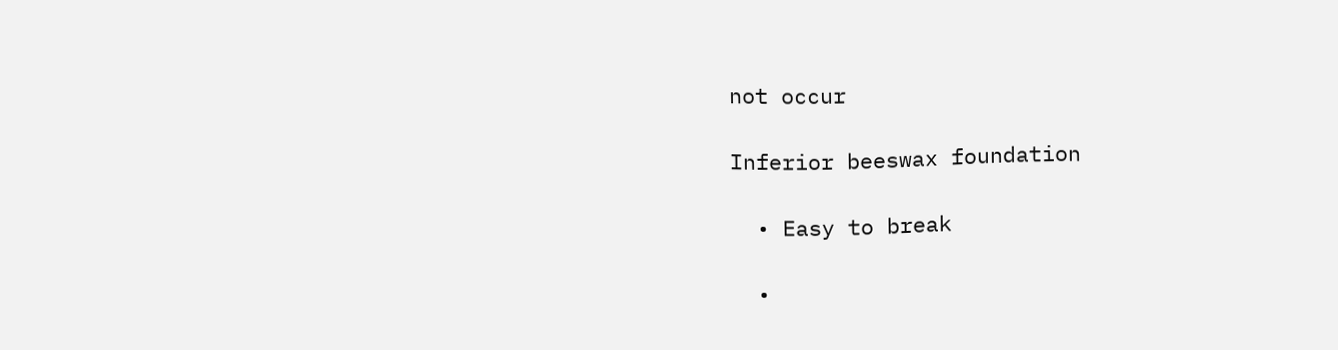not occur

Inferior beeswax foundation

  • Easy to break

  •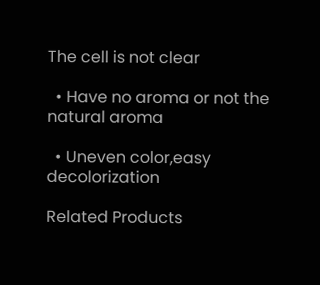The cell is not clear

  • Have no aroma or not the natural aroma

  • Uneven color,easy decolorization

Related Products